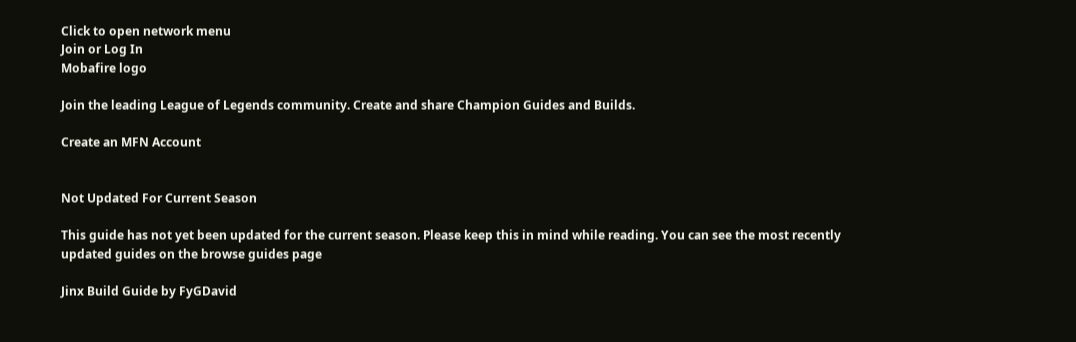Click to open network menu
Join or Log In
Mobafire logo

Join the leading League of Legends community. Create and share Champion Guides and Builds.

Create an MFN Account


Not Updated For Current Season

This guide has not yet been updated for the current season. Please keep this in mind while reading. You can see the most recently updated guides on the browse guides page

Jinx Build Guide by FyGDavid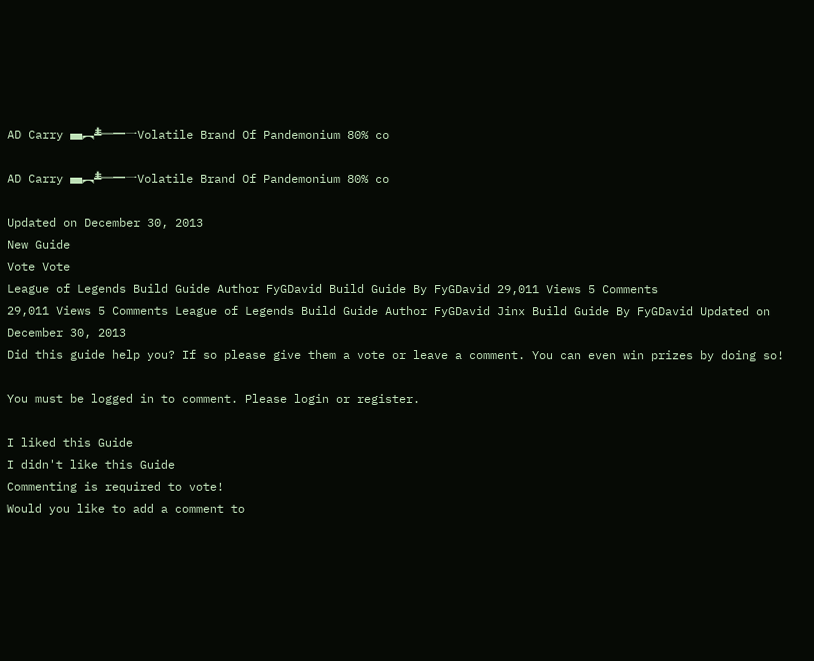AD Carry ▄︻┻̿═━一Volatile Brand Of Pandemonium 80% co

AD Carry ▄︻┻̿═━一Volatile Brand Of Pandemonium 80% co

Updated on December 30, 2013
New Guide
Vote Vote
League of Legends Build Guide Author FyGDavid Build Guide By FyGDavid 29,011 Views 5 Comments
29,011 Views 5 Comments League of Legends Build Guide Author FyGDavid Jinx Build Guide By FyGDavid Updated on December 30, 2013
Did this guide help you? If so please give them a vote or leave a comment. You can even win prizes by doing so!

You must be logged in to comment. Please login or register.

I liked this Guide
I didn't like this Guide
Commenting is required to vote!
Would you like to add a comment to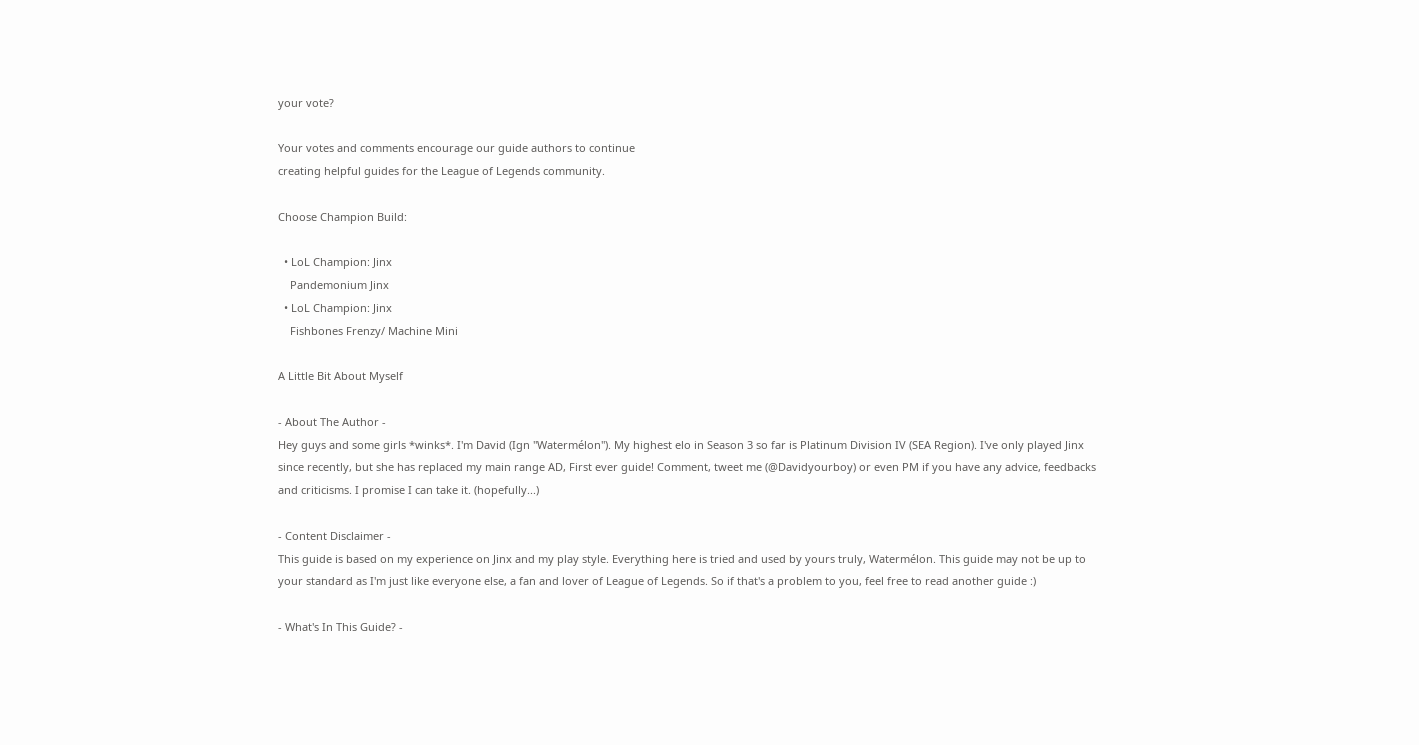your vote?

Your votes and comments encourage our guide authors to continue
creating helpful guides for the League of Legends community.

Choose Champion Build:

  • LoL Champion: Jinx
    Pandemonium Jinx
  • LoL Champion: Jinx
    Fishbones Frenzy/ Machine Mini

A Little Bit About Myself

- About The Author -
Hey guys and some girls *winks*. I'm David (Ign "Watermélon"). My highest elo in Season 3 so far is Platinum Division IV (SEA Region). I've only played Jinx since recently, but she has replaced my main range AD, First ever guide! Comment, tweet me (@Davidyourboy) or even PM if you have any advice, feedbacks and criticisms. I promise I can take it. (hopefully...)

- Content Disclaimer -
This guide is based on my experience on Jinx and my play style. Everything here is tried and used by yours truly, Watermélon. This guide may not be up to your standard as I'm just like everyone else, a fan and lover of League of Legends. So if that's a problem to you, feel free to read another guide :)

- What's In This Guide? -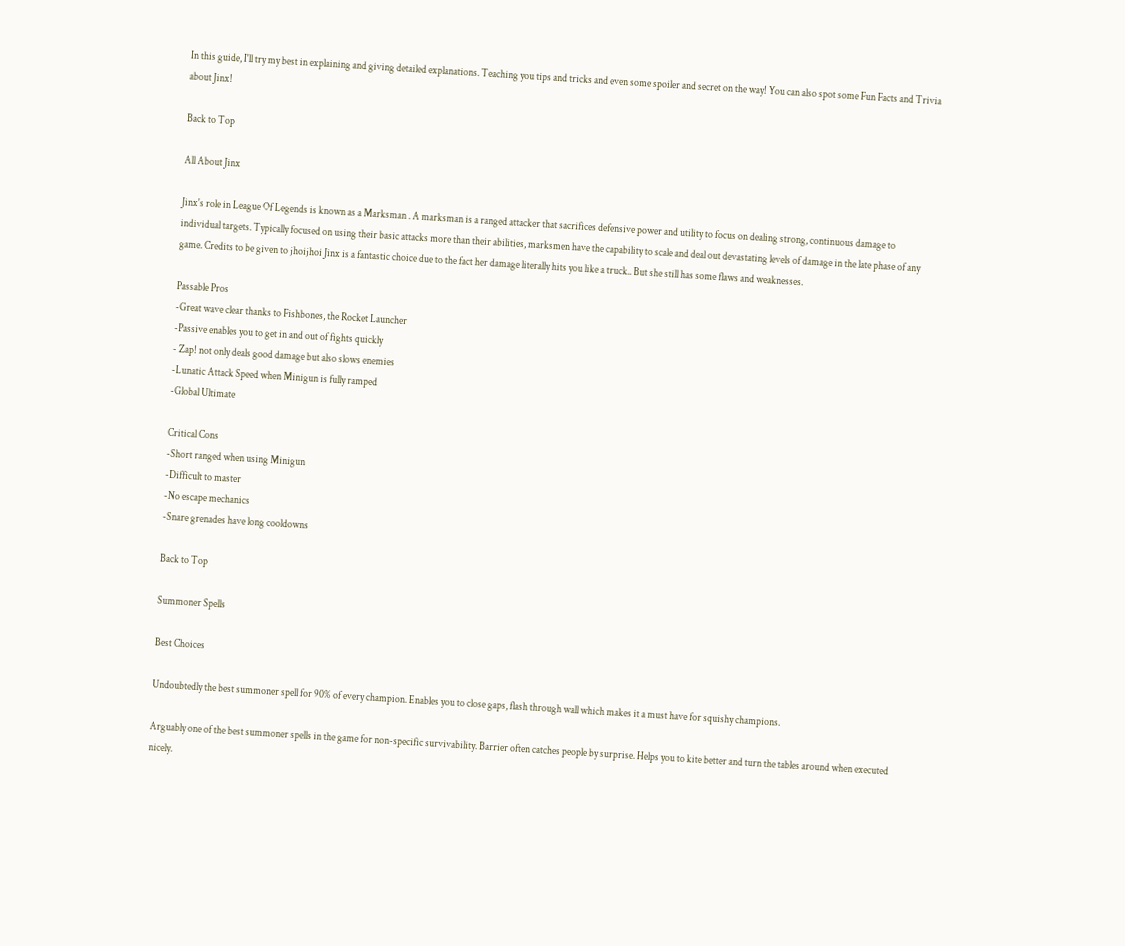In this guide, I'll try my best in explaining and giving detailed explanations. Teaching you tips and tricks and even some spoiler and secret on the way! You can also spot some Fun Facts and Trivia about Jinx!

Back to Top

All About Jinx

Jinx's role in League Of Legends is known as a Marksman . A marksman is a ranged attacker that sacrifices defensive power and utility to focus on dealing strong, continuous damage to individual targets. Typically focused on using their basic attacks more than their abilities, marksmen have the capability to scale and deal out devastating levels of damage in the late phase of any game. Credits to be given to jhoijhoi Jinx is a fantastic choice due to the fact her damage literally hits you like a truck.. But she still has some flaws and weaknesses.

Passable Pros
-Great wave clear thanks to Fishbones, the Rocket Launcher
-Passive enables you to get in and out of fights quickly
- Zap! not only deals good damage but also slows enemies
-Lunatic Attack Speed when Minigun is fully ramped
-Global Ultimate

Critical Cons
-Short ranged when using Minigun
-Difficult to master
-No escape mechanics
-Snare grenades have long cooldowns

Back to Top

Summoner Spells

Best Choices

Undoubtedly the best summoner spell for 90% of every champion. Enables you to close gaps, flash through wall which makes it a must have for squishy champions.

Arguably one of the best summoner spells in the game for non-specific survivability. Barrier often catches people by surprise. Helps you to kite better and turn the tables around when executed nicely.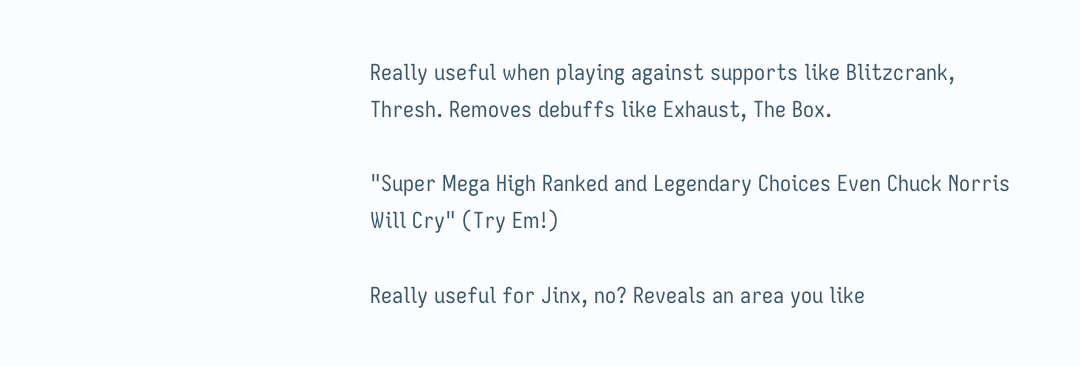Really useful when playing against supports like Blitzcrank, Thresh. Removes debuffs like Exhaust, The Box.

"Super Mega High Ranked and Legendary Choices Even Chuck Norris Will Cry" (Try Em!)

Really useful for Jinx, no? Reveals an area you like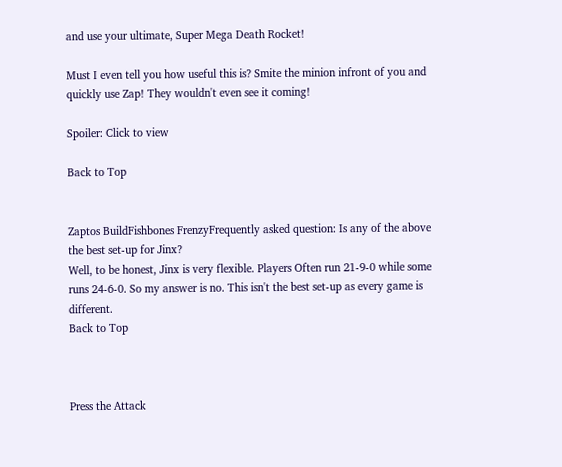and use your ultimate, Super Mega Death Rocket!

Must I even tell you how useful this is? Smite the minion infront of you and quickly use Zap! They wouldn't even see it coming!

Spoiler: Click to view

Back to Top


Zaptos BuildFishbones FrenzyFrequently asked question: Is any of the above the best set-up for Jinx?
Well, to be honest, Jinx is very flexible. Players Often run 21-9-0 while some runs 24-6-0. So my answer is no. This isn't the best set-up as every game is different.
Back to Top



Press the Attack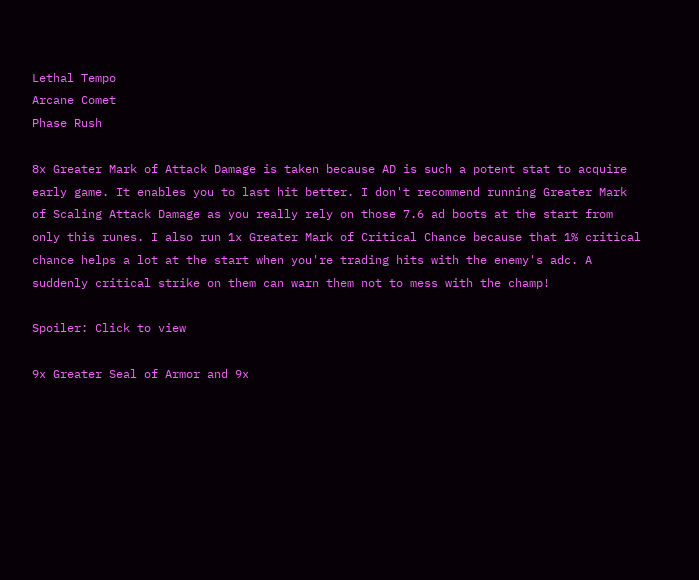Lethal Tempo
Arcane Comet
Phase Rush

8x Greater Mark of Attack Damage is taken because AD is such a potent stat to acquire early game. It enables you to last hit better. I don't recommend running Greater Mark of Scaling Attack Damage as you really rely on those 7.6 ad boots at the start from only this runes. I also run 1x Greater Mark of Critical Chance because that 1% critical chance helps a lot at the start when you're trading hits with the enemy's adc. A suddenly critical strike on them can warn them not to mess with the champ!

Spoiler: Click to view

9x Greater Seal of Armor and 9x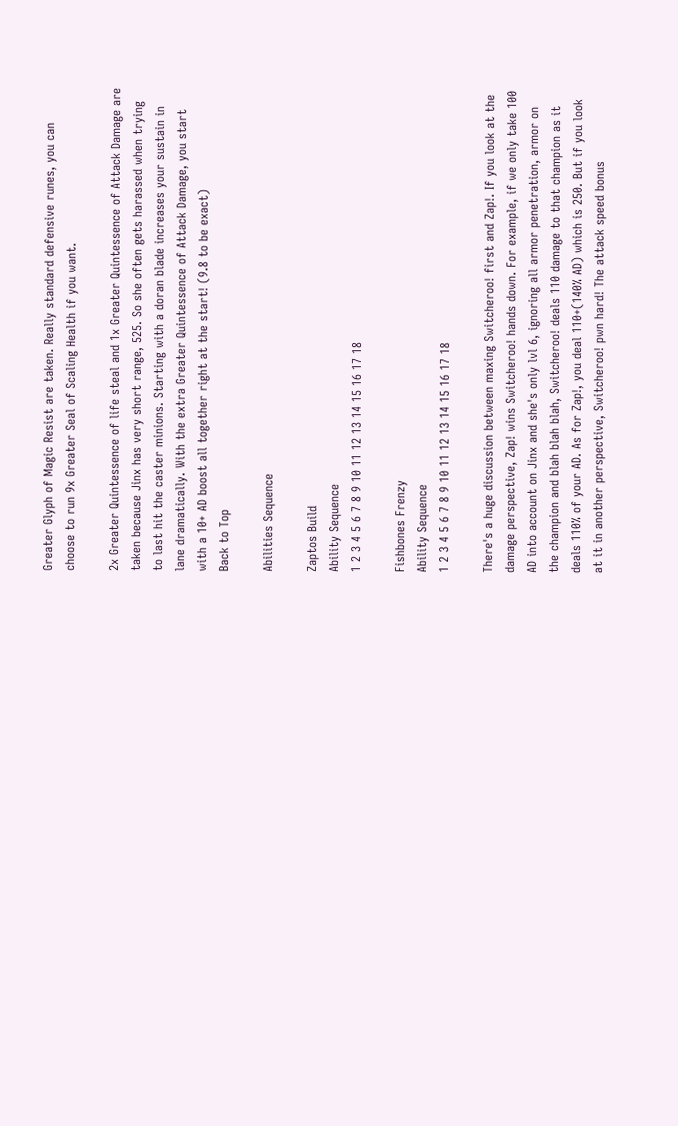Greater Glyph of Magic Resist are taken. Really standard defensive runes, you can choose to run 9x Greater Seal of Scaling Health if you want.

2x Greater Quintessence of life steal and 1x Greater Quintessence of Attack Damage are taken because Jinx has very short range, 525. So she often gets harassed when trying to last hit the caster minions. Starting with a doran blade increases your sustain in lane dramatically. With the extra Greater Quintessence of Attack Damage, you start with a 10+ AD boost all together right at the start! (9.8 to be exact)
Back to Top

Abilities Sequence

Zaptos Build
Ability Sequence
1 2 3 4 5 6 7 8 9 10 11 12 13 14 15 16 17 18

Fishbones Frenzy
Ability Sequence
1 2 3 4 5 6 7 8 9 10 11 12 13 14 15 16 17 18

There's a huge discussion between maxing Switcheroo! first and Zap!. If you look at the damage perspective, Zap! wins Switcheroo! hands down. For example, if we only take 100 AD into account on Jinx and she's only lvl 6, ignoring all armor penetration, armor on the champion and blah blah blah, Switcheroo! deals 110 damage to that champion as it deals 110% of your AD. As for Zap!, you deal 110+(140% AD) which is 250. But if you look at it in another perspective, Switcheroo! pwn hard! The attack speed bonus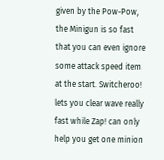given by the Pow-Pow, the Minigun is so fast that you can even ignore some attack speed item at the start. Switcheroo! lets you clear wave really fast while Zap! can only help you get one minion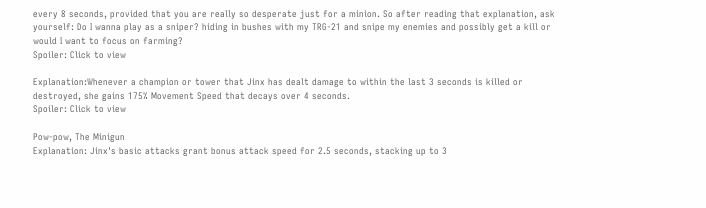every 8 seconds, provided that you are really so desperate just for a minion. So after reading that explanation, ask yourself: Do I wanna play as a sniper? hiding in bushes with my TRG-21 and snipe my enemies and possibly get a kill or would I want to focus on farming?
Spoiler: Click to view

Explanation:Whenever a champion or tower that Jinx has dealt damage to within the last 3 seconds is killed or destroyed, she gains 175% Movement Speed that decays over 4 seconds.
Spoiler: Click to view

Pow-pow, The Minigun
Explanation: Jinx's basic attacks grant bonus attack speed for 2.5 seconds, stacking up to 3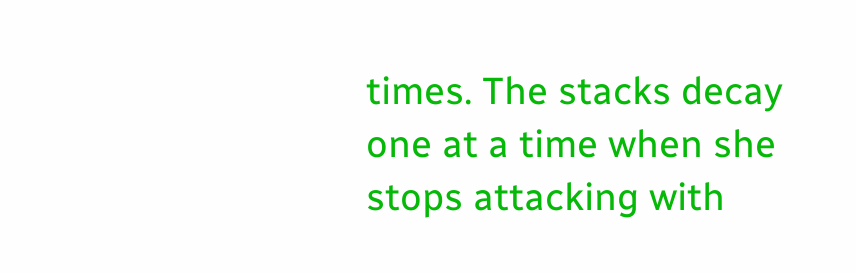times. The stacks decay one at a time when she stops attacking with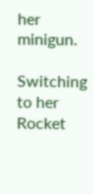her minigun.

Switching to her Rocket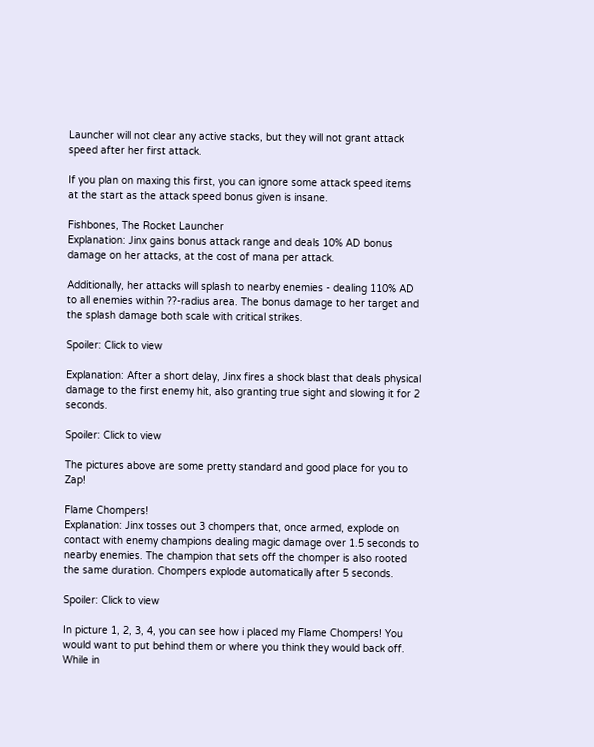Launcher will not clear any active stacks, but they will not grant attack speed after her first attack.

If you plan on maxing this first, you can ignore some attack speed items at the start as the attack speed bonus given is insane.

Fishbones, The Rocket Launcher
Explanation: Jinx gains bonus attack range and deals 10% AD bonus damage on her attacks, at the cost of mana per attack.

Additionally, her attacks will splash to nearby enemies - dealing 110% AD to all enemies within ??-radius area. The bonus damage to her target and the splash damage both scale with critical strikes.

Spoiler: Click to view

Explanation: After a short delay, Jinx fires a shock blast that deals physical damage to the first enemy hit, also granting true sight and slowing it for 2 seconds.

Spoiler: Click to view

The pictures above are some pretty standard and good place for you to Zap!

Flame Chompers!
Explanation: Jinx tosses out 3 chompers that, once armed, explode on contact with enemy champions dealing magic damage over 1.5 seconds to nearby enemies. The champion that sets off the chomper is also rooted the same duration. Chompers explode automatically after 5 seconds.

Spoiler: Click to view

In picture 1, 2, 3, 4, you can see how i placed my Flame Chompers! You would want to put behind them or where you think they would back off. While in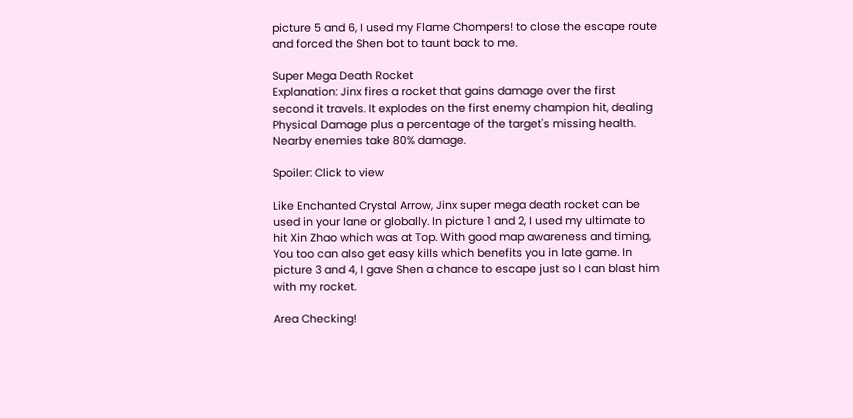picture 5 and 6, I used my Flame Chompers! to close the escape route and forced the Shen bot to taunt back to me.

Super Mega Death Rocket
Explanation: Jinx fires a rocket that gains damage over the first second it travels. It explodes on the first enemy champion hit, dealing Physical Damage plus a percentage of the target's missing health. Nearby enemies take 80% damage.

Spoiler: Click to view

Like Enchanted Crystal Arrow, Jinx super mega death rocket can be used in your lane or globally. In picture 1 and 2, I used my ultimate to hit Xin Zhao which was at Top. With good map awareness and timing, You too can also get easy kills which benefits you in late game. In picture 3 and 4, I gave Shen a chance to escape just so I can blast him with my rocket.

Area Checking!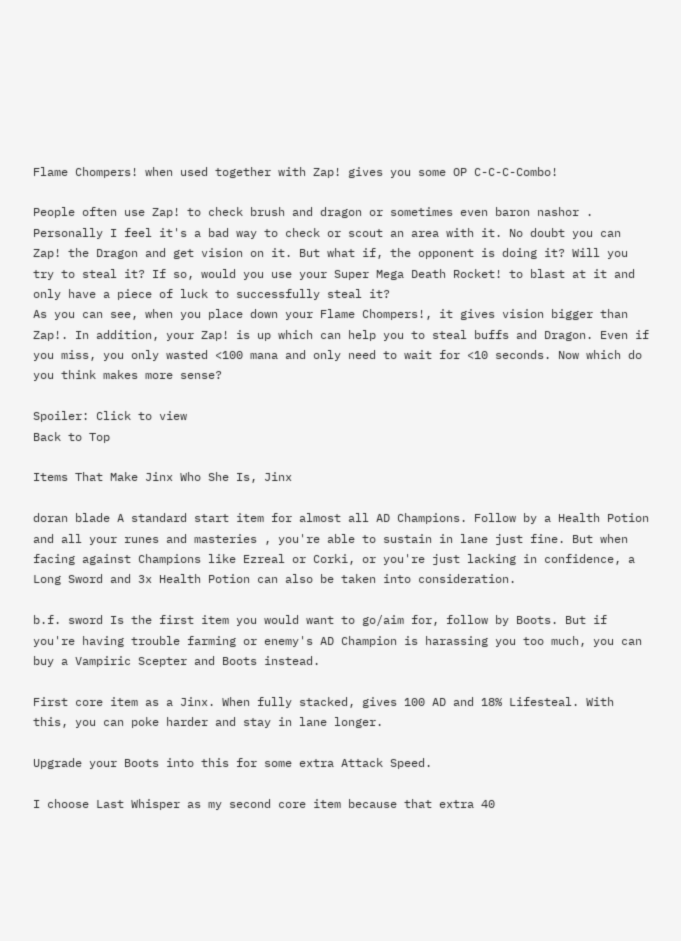Flame Chompers! when used together with Zap! gives you some OP C-C-C-Combo!

People often use Zap! to check brush and dragon or sometimes even baron nashor . Personally I feel it's a bad way to check or scout an area with it. No doubt you can Zap! the Dragon and get vision on it. But what if, the opponent is doing it? Will you try to steal it? If so, would you use your Super Mega Death Rocket! to blast at it and only have a piece of luck to successfully steal it?
As you can see, when you place down your Flame Chompers!, it gives vision bigger than Zap!. In addition, your Zap! is up which can help you to steal buffs and Dragon. Even if you miss, you only wasted <100 mana and only need to wait for <10 seconds. Now which do you think makes more sense?

Spoiler: Click to view
Back to Top

Items That Make Jinx Who She Is, Jinx

doran blade A standard start item for almost all AD Champions. Follow by a Health Potion and all your runes and masteries , you're able to sustain in lane just fine. But when facing against Champions like Ezreal or Corki, or you're just lacking in confidence, a Long Sword and 3x Health Potion can also be taken into consideration.

b.f. sword Is the first item you would want to go/aim for, follow by Boots. But if you're having trouble farming or enemy's AD Champion is harassing you too much, you can buy a Vampiric Scepter and Boots instead.

First core item as a Jinx. When fully stacked, gives 100 AD and 18% Lifesteal. With this, you can poke harder and stay in lane longer.

Upgrade your Boots into this for some extra Attack Speed.

I choose Last Whisper as my second core item because that extra 40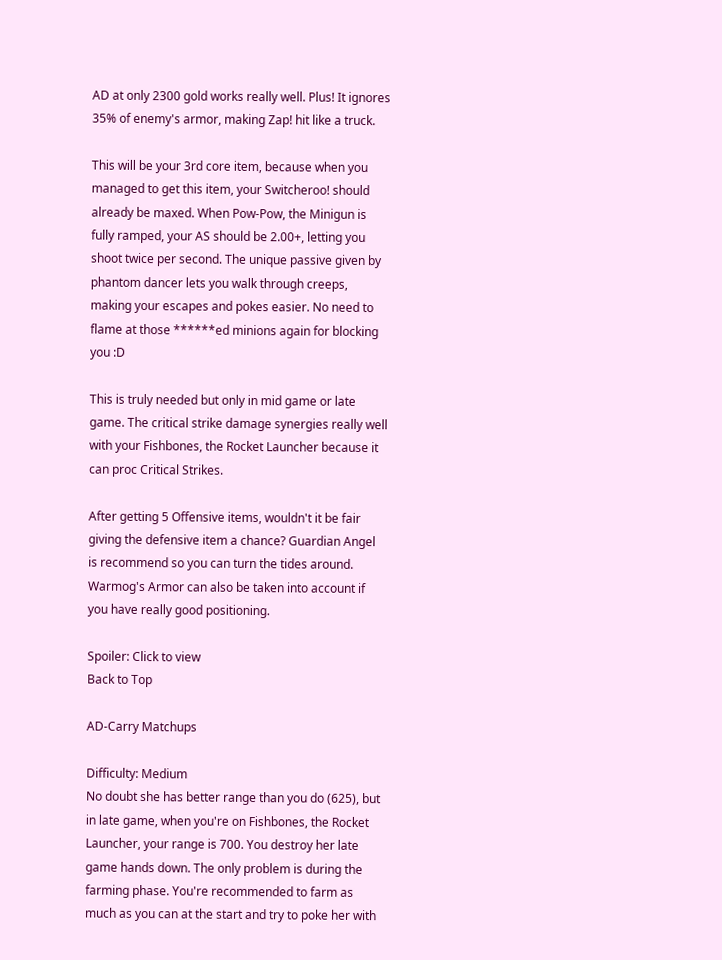AD at only 2300 gold works really well. Plus! It ignores 35% of enemy's armor, making Zap! hit like a truck.

This will be your 3rd core item, because when you managed to get this item, your Switcheroo! should already be maxed. When Pow-Pow, the Minigun is fully ramped, your AS should be 2.00+, letting you shoot twice per second. The unique passive given by phantom dancer lets you walk through creeps, making your escapes and pokes easier. No need to flame at those ******ed minions again for blocking you :D

This is truly needed but only in mid game or late game. The critical strike damage synergies really well with your Fishbones, the Rocket Launcher because it can proc Critical Strikes.

After getting 5 Offensive items, wouldn't it be fair giving the defensive item a chance? Guardian Angel is recommend so you can turn the tides around. Warmog's Armor can also be taken into account if you have really good positioning.

Spoiler: Click to view
Back to Top

AD-Carry Matchups

Difficulty: Medium
No doubt she has better range than you do (625), but in late game, when you're on Fishbones, the Rocket Launcher, your range is 700. You destroy her late game hands down. The only problem is during the farming phase. You're recommended to farm as much as you can at the start and try to poke her with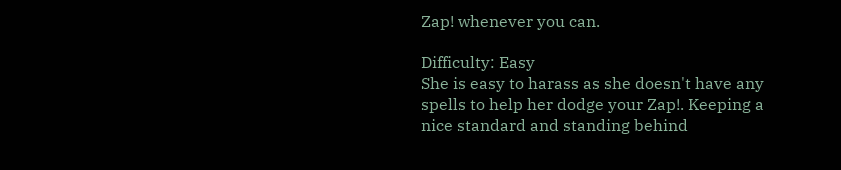Zap! whenever you can.

Difficulty: Easy
She is easy to harass as she doesn't have any spells to help her dodge your Zap!. Keeping a nice standard and standing behind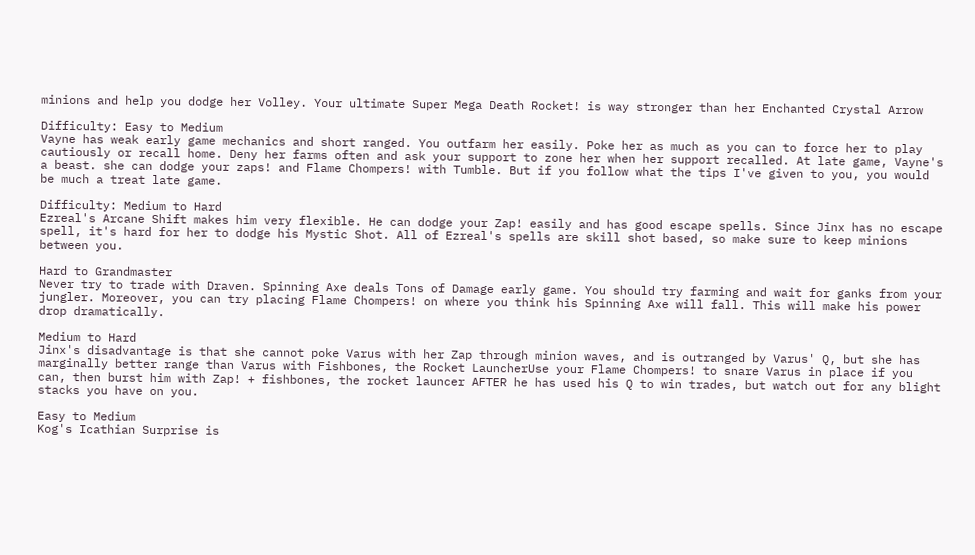minions and help you dodge her Volley. Your ultimate Super Mega Death Rocket! is way stronger than her Enchanted Crystal Arrow

Difficulty: Easy to Medium
Vayne has weak early game mechanics and short ranged. You outfarm her easily. Poke her as much as you can to force her to play cautiously or recall home. Deny her farms often and ask your support to zone her when her support recalled. At late game, Vayne's a beast. she can dodge your zaps! and Flame Chompers! with Tumble. But if you follow what the tips I've given to you, you would be much a treat late game.

Difficulty: Medium to Hard
Ezreal's Arcane Shift makes him very flexible. He can dodge your Zap! easily and has good escape spells. Since Jinx has no escape spell, it's hard for her to dodge his Mystic Shot. All of Ezreal's spells are skill shot based, so make sure to keep minions between you.

Hard to Grandmaster
Never try to trade with Draven. Spinning Axe deals Tons of Damage early game. You should try farming and wait for ganks from your jungler. Moreover, you can try placing Flame Chompers! on where you think his Spinning Axe will fall. This will make his power drop dramatically.

Medium to Hard
Jinx's disadvantage is that she cannot poke Varus with her Zap through minion waves, and is outranged by Varus' Q, but she has marginally better range than Varus with Fishbones, the Rocket LauncherUse your Flame Chompers! to snare Varus in place if you can, then burst him with Zap! + fishbones, the rocket launcer AFTER he has used his Q to win trades, but watch out for any blight stacks you have on you.

Easy to Medium
Kog's Icathian Surprise is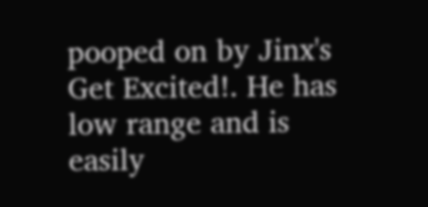pooped on by Jinx's Get Excited!. He has low range and is easily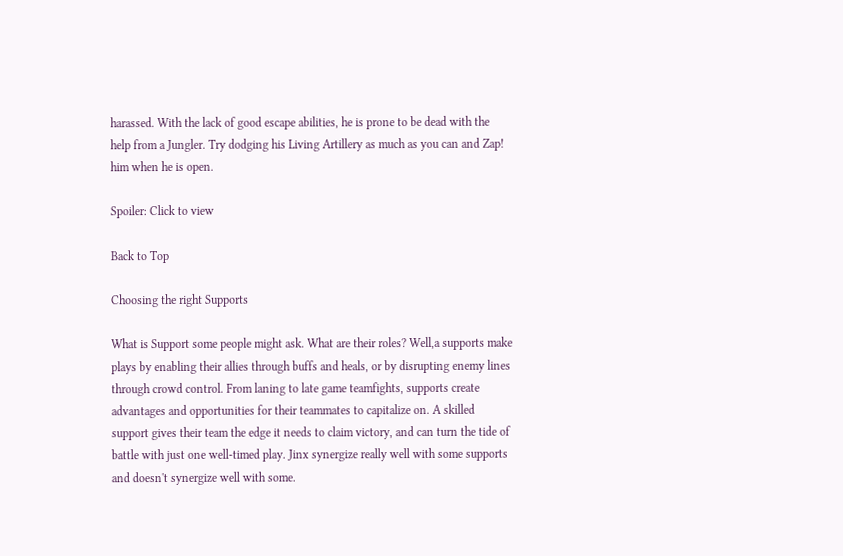harassed. With the lack of good escape abilities, he is prone to be dead with the help from a Jungler. Try dodging his Living Artillery as much as you can and Zap! him when he is open.

Spoiler: Click to view

Back to Top

Choosing the right Supports

What is Support some people might ask. What are their roles? Well,a supports make plays by enabling their allies through buffs and heals, or by disrupting enemy lines through crowd control. From laning to late game teamfights, supports create advantages and opportunities for their teammates to capitalize on. A skilled support gives their team the edge it needs to claim victory, and can turn the tide of battle with just one well-timed play. Jinx synergize really well with some supports and doesn't synergize well with some.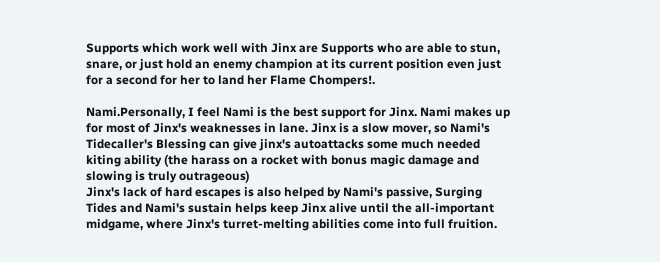Supports which work well with Jinx are Supports who are able to stun, snare, or just hold an enemy champion at its current position even just for a second for her to land her Flame Chompers!.

Nami.Personally, I feel Nami is the best support for Jinx. Nami makes up for most of Jinx's weaknesses in lane. Jinx is a slow mover, so Nami's Tidecaller's Blessing can give jinx's autoattacks some much needed kiting ability (the harass on a rocket with bonus magic damage and slowing is truly outrageous)
Jinx's lack of hard escapes is also helped by Nami's passive, Surging Tides and Nami's sustain helps keep Jinx alive until the all-important midgame, where Jinx's turret-melting abilities come into full fruition.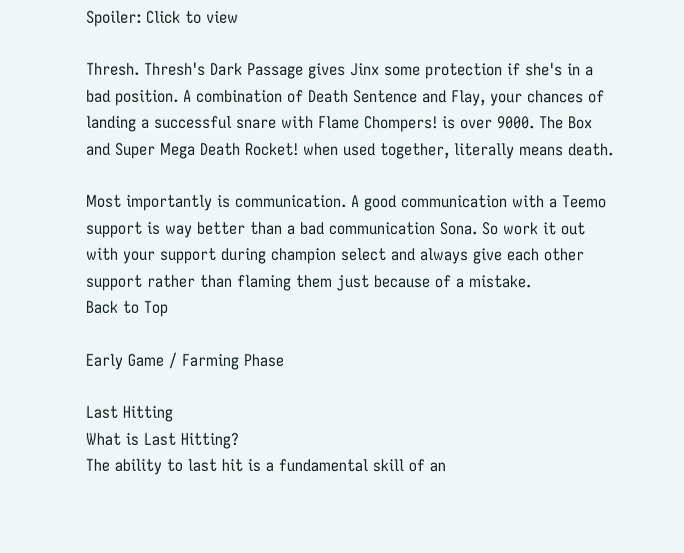Spoiler: Click to view

Thresh. Thresh's Dark Passage gives Jinx some protection if she's in a bad position. A combination of Death Sentence and Flay, your chances of landing a successful snare with Flame Chompers! is over 9000. The Box and Super Mega Death Rocket! when used together, literally means death.

Most importantly is communication. A good communication with a Teemo support is way better than a bad communication Sona. So work it out with your support during champion select and always give each other support rather than flaming them just because of a mistake.
Back to Top

Early Game / Farming Phase

Last Hitting
What is Last Hitting?
The ability to last hit is a fundamental skill of an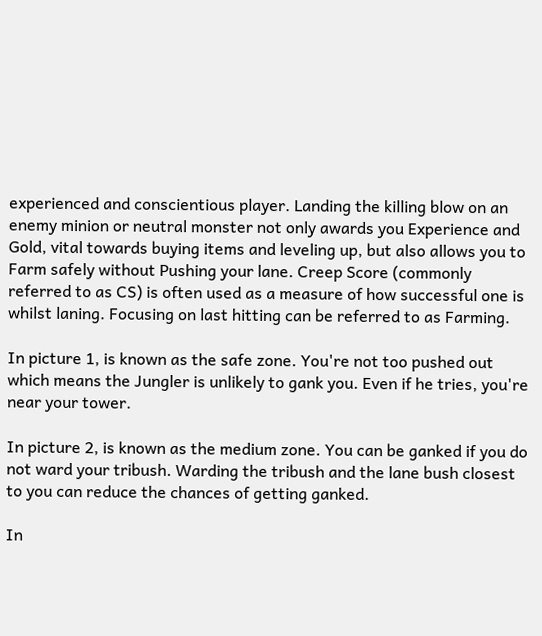experienced and conscientious player. Landing the killing blow on an enemy minion or neutral monster not only awards you Experience and Gold, vital towards buying items and leveling up, but also allows you to Farm safely without Pushing your lane. Creep Score (commonly referred to as CS) is often used as a measure of how successful one is whilst laning. Focusing on last hitting can be referred to as Farming.

In picture 1, is known as the safe zone. You're not too pushed out which means the Jungler is unlikely to gank you. Even if he tries, you're near your tower.

In picture 2, is known as the medium zone. You can be ganked if you do not ward your tribush. Warding the tribush and the lane bush closest to you can reduce the chances of getting ganked.

In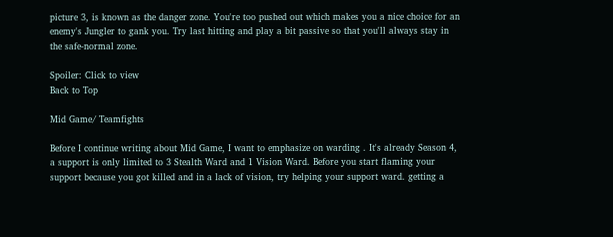picture 3, is known as the danger zone. You're too pushed out which makes you a nice choice for an enemy's Jungler to gank you. Try last hitting and play a bit passive so that you'll always stay in the safe-normal zone.

Spoiler: Click to view
Back to Top

Mid Game/ Teamfights

Before I continue writing about Mid Game, I want to emphasize on warding . It's already Season 4, a support is only limited to 3 Stealth Ward and 1 Vision Ward. Before you start flaming your support because you got killed and in a lack of vision, try helping your support ward. getting a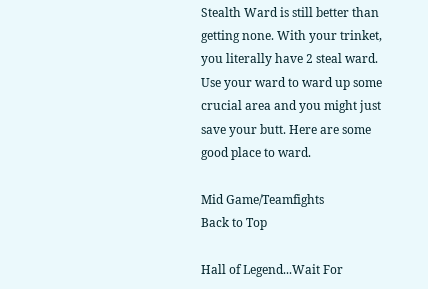Stealth Ward is still better than getting none. With your trinket, you literally have 2 steal ward. Use your ward to ward up some crucial area and you might just save your butt. Here are some good place to ward.

Mid Game/Teamfights
Back to Top

Hall of Legend...Wait For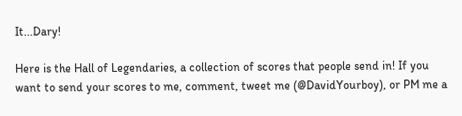It...Dary!

Here is the Hall of Legendaries, a collection of scores that people send in! If you want to send your scores to me, comment, tweet me (@DavidYourboy), or PM me a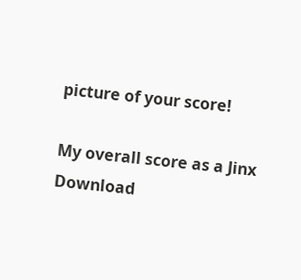picture of your score!

My overall score as a Jinx
Download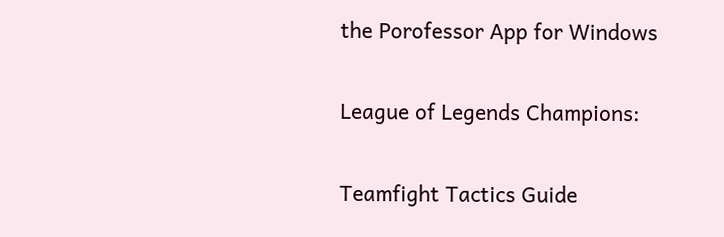the Porofessor App for Windows

League of Legends Champions:

Teamfight Tactics Guide